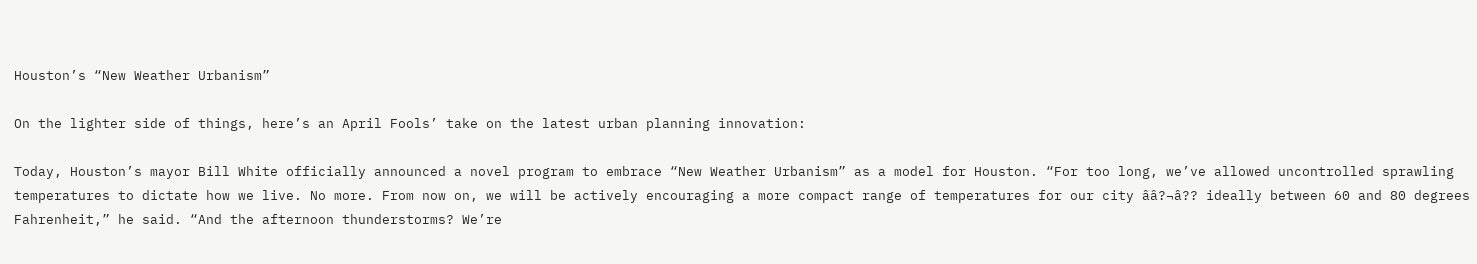Houston’s “New Weather Urbanism”

On the lighter side of things, here’s an April Fools’ take on the latest urban planning innovation:

Today, Houston’s mayor Bill White officially announced a novel program to embrace “New Weather Urbanism” as a model for Houston. “For too long, we’ve allowed uncontrolled sprawling temperatures to dictate how we live. No more. From now on, we will be actively encouraging a more compact range of temperatures for our city ââ?¬â?? ideally between 60 and 80 degrees Fahrenheit,” he said. “And the afternoon thunderstorms? We’re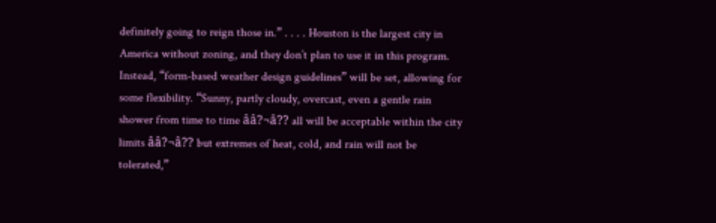definitely going to reign those in.” . . . . Houston is the largest city in America without zoning, and they don’t plan to use it in this program. Instead, “form-based weather design guidelines” will be set, allowing for some flexibility. “Sunny, partly cloudy, overcast, even a gentle rain shower from time to time ââ?¬â?? all will be acceptable within the city limits ââ?¬â?? but extremes of heat, cold, and rain will not be tolerated,”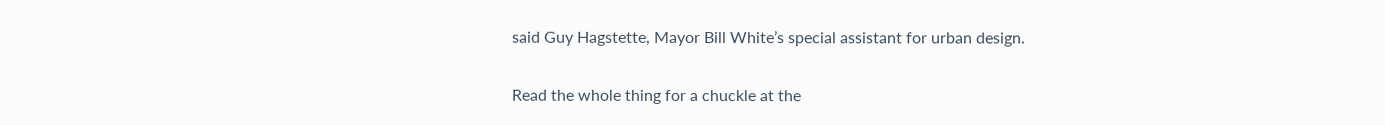said Guy Hagstette, Mayor Bill White’s special assistant for urban design.

Read the whole thing for a chuckle at the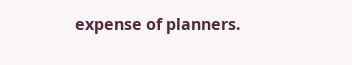expense of planners.